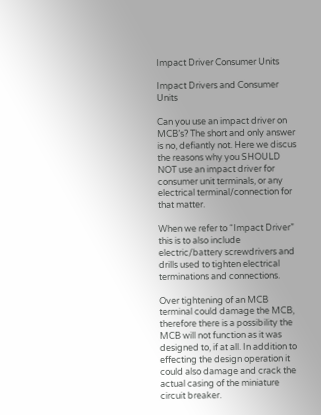Impact Driver Consumer Units

Impact Drivers and Consumer Units

Can you use an impact driver on MCB’s? The short and only answer is no, defiantly not. Here we discus the reasons why you SHOULD NOT use an impact driver for consumer unit terminals, or any electrical terminal/connection for that matter.

When we refer to “Impact Driver” this is to also include electric/battery screwdrivers and drills used to tighten electrical terminations and connections.

Over tightening of an MCB terminal could damage the MCB, therefore there is a possibility the MCB will not function as it was designed to, if at all. In addition to effecting the design operation it could also damage and crack the actual casing of the miniature circuit breaker.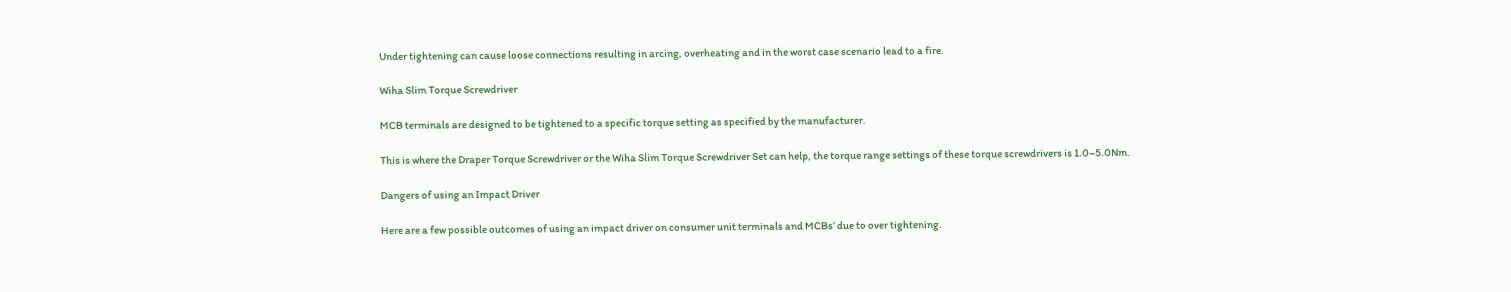Under tightening can cause loose connections resulting in arcing, overheating and in the worst case scenario lead to a fire.

Wiha Slim Torque Screwdriver

MCB terminals are designed to be tightened to a specific torque setting as specified by the manufacturer.

This is where the Draper Torque Screwdriver or the Wiha Slim Torque Screwdriver Set can help, the torque range settings of these torque screwdrivers is 1.0–5.0Nm.

Dangers of using an Impact Driver

Here are a few possible outcomes of using an impact driver on consumer unit terminals and MCBs’ due to over tightening.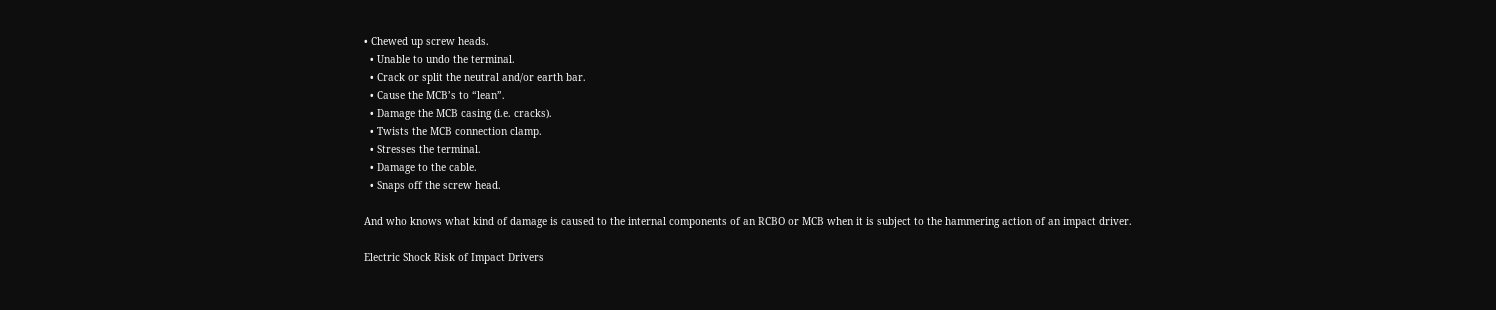• Chewed up screw heads.
  • Unable to undo the terminal.
  • Crack or split the neutral and/or earth bar.
  • Cause the MCB’s to “lean”.
  • Damage the MCB casing (i.e. cracks).
  • Twists the MCB connection clamp.
  • Stresses the terminal.
  • Damage to the cable.
  • Snaps off the screw head.

And who knows what kind of damage is caused to the internal components of an RCBO or MCB when it is subject to the hammering action of an impact driver.

Electric Shock Risk of Impact Drivers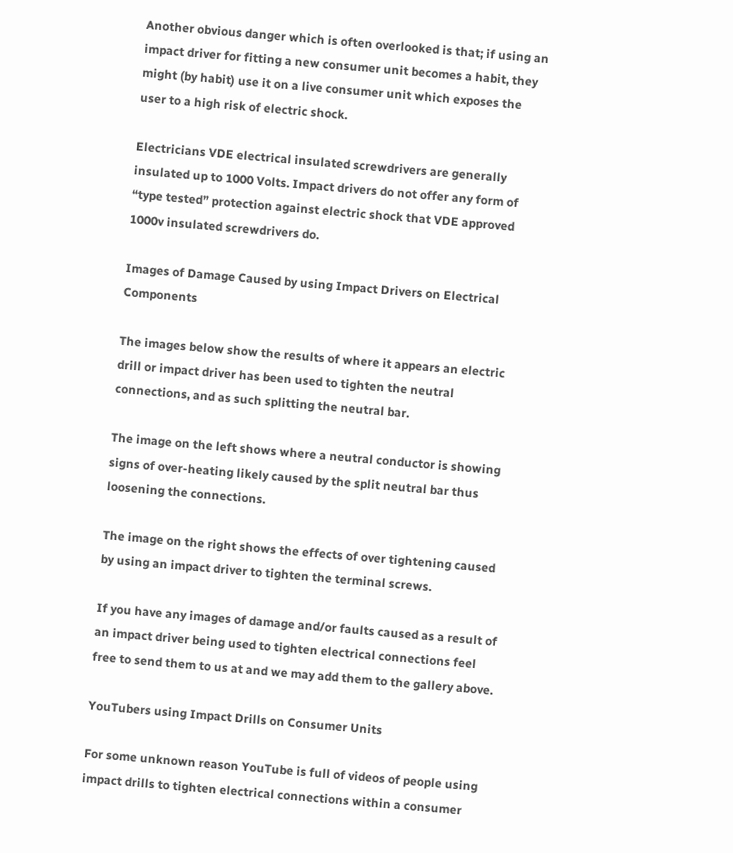Another obvious danger which is often overlooked is that; if using an impact driver for fitting a new consumer unit becomes a habit, they might (by habit) use it on a live consumer unit which exposes the user to a high risk of electric shock.

Electricians VDE electrical insulated screwdrivers are generally insulated up to 1000 Volts. Impact drivers do not offer any form of “type tested” protection against electric shock that VDE approved 1000v insulated screwdrivers do.

Images of Damage Caused by using Impact Drivers on Electrical Components

The images below show the results of where it appears an electric drill or impact driver has been used to tighten the neutral connections, and as such splitting the neutral bar.

The image on the left shows where a neutral conductor is showing signs of over-heating likely caused by the split neutral bar thus loosening the connections.

The image on the right shows the effects of over tightening caused by using an impact driver to tighten the terminal screws.

If you have any images of damage and/or faults caused as a result of an impact driver being used to tighten electrical connections feel free to send them to us at and we may add them to the gallery above.

YouTubers using Impact Drills on Consumer Units

For some unknown reason YouTube is full of videos of people using impact drills to tighten electrical connections within a consumer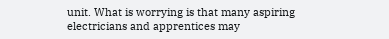unit. What is worrying is that many aspiring electricians and apprentices may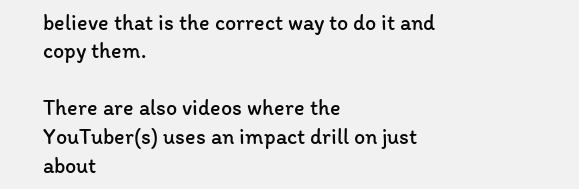believe that is the correct way to do it and copy them.

There are also videos where the YouTuber(s) uses an impact drill on just about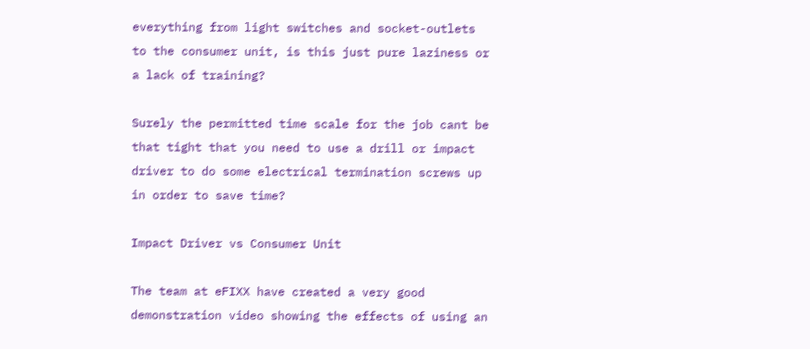everything from light switches and socket-outlets to the consumer unit, is this just pure laziness or a lack of training?

Surely the permitted time scale for the job cant be that tight that you need to use a drill or impact driver to do some electrical termination screws up in order to save time?

Impact Driver vs Consumer Unit

The team at eFIXX have created a very good demonstration video showing the effects of using an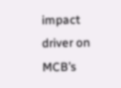impact driver on MCB’s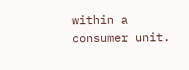within a consumer unit.